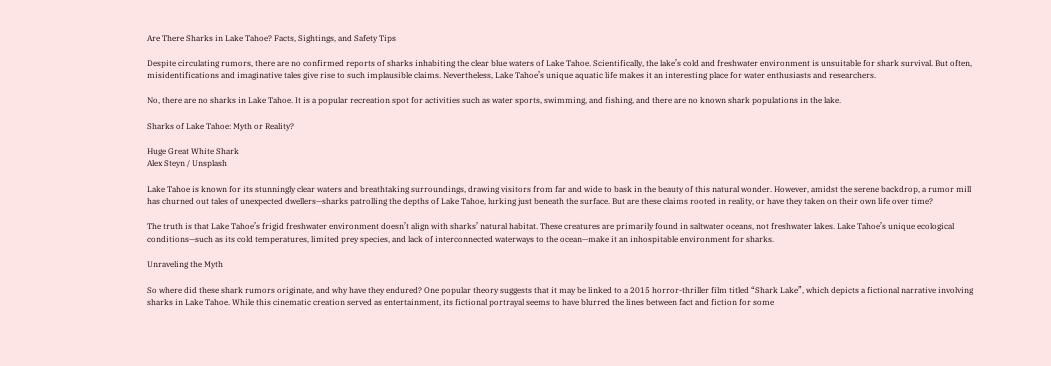Are There Sharks in Lake Tahoe? Facts, Sightings, and Safety Tips

Despite circulating rumors, there are no confirmed reports of sharks inhabiting the clear blue waters of Lake Tahoe. Scientifically, the lake’s cold and freshwater environment is unsuitable for shark survival. But often, misidentifications and imaginative tales give rise to such implausible claims. Nevertheless, Lake Tahoe’s unique aquatic life makes it an interesting place for water enthusiasts and researchers.

No, there are no sharks in Lake Tahoe. It is a popular recreation spot for activities such as water sports, swimming, and fishing, and there are no known shark populations in the lake.

Sharks of Lake Tahoe: Myth or Reality?

Huge Great White Shark
Alex Steyn / Unsplash

Lake Tahoe is known for its stunningly clear waters and breathtaking surroundings, drawing visitors from far and wide to bask in the beauty of this natural wonder. However, amidst the serene backdrop, a rumor mill has churned out tales of unexpected dwellers—sharks patrolling the depths of Lake Tahoe, lurking just beneath the surface. But are these claims rooted in reality, or have they taken on their own life over time?

The truth is that Lake Tahoe’s frigid freshwater environment doesn’t align with sharks’ natural habitat. These creatures are primarily found in saltwater oceans, not freshwater lakes. Lake Tahoe’s unique ecological conditions—such as its cold temperatures, limited prey species, and lack of interconnected waterways to the ocean—make it an inhospitable environment for sharks.

Unraveling the Myth

So where did these shark rumors originate, and why have they endured? One popular theory suggests that it may be linked to a 2015 horror-thriller film titled “Shark Lake”, which depicts a fictional narrative involving sharks in Lake Tahoe. While this cinematic creation served as entertainment, its fictional portrayal seems to have blurred the lines between fact and fiction for some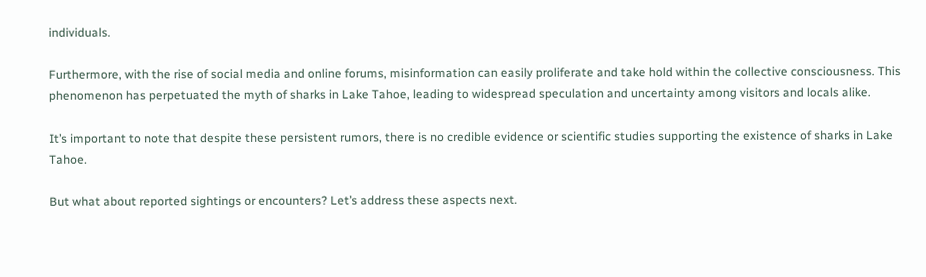individuals.

Furthermore, with the rise of social media and online forums, misinformation can easily proliferate and take hold within the collective consciousness. This phenomenon has perpetuated the myth of sharks in Lake Tahoe, leading to widespread speculation and uncertainty among visitors and locals alike.

It’s important to note that despite these persistent rumors, there is no credible evidence or scientific studies supporting the existence of sharks in Lake Tahoe.

But what about reported sightings or encounters? Let’s address these aspects next.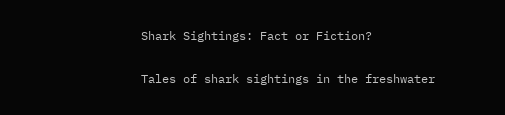Shark Sightings: Fact or Fiction?

Tales of shark sightings in the freshwater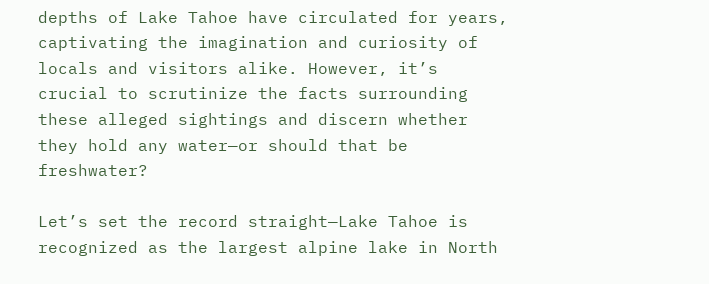depths of Lake Tahoe have circulated for years, captivating the imagination and curiosity of locals and visitors alike. However, it’s crucial to scrutinize the facts surrounding these alleged sightings and discern whether they hold any water—or should that be freshwater?

Let’s set the record straight—Lake Tahoe is recognized as the largest alpine lake in North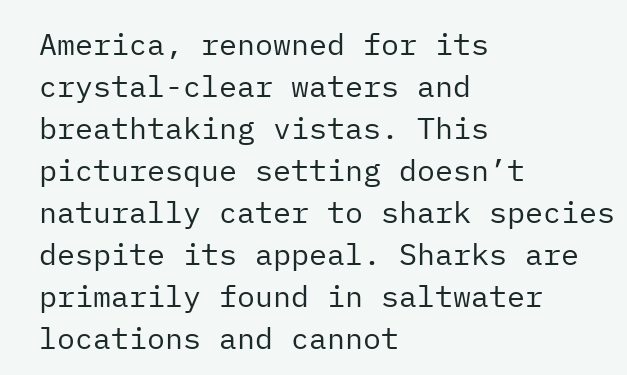America, renowned for its crystal-clear waters and breathtaking vistas. This picturesque setting doesn’t naturally cater to shark species despite its appeal. Sharks are primarily found in saltwater locations and cannot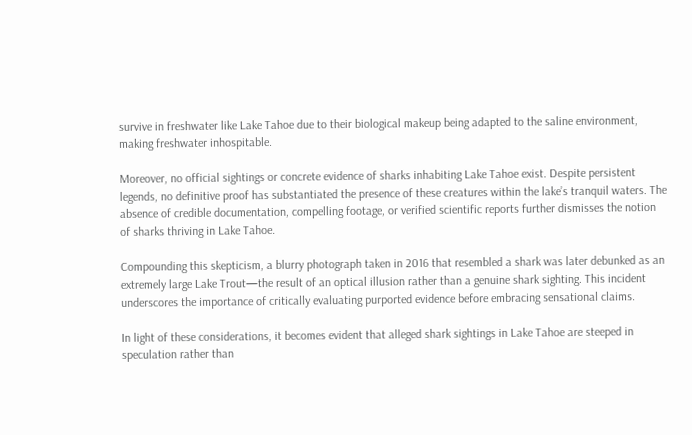survive in freshwater like Lake Tahoe due to their biological makeup being adapted to the saline environment, making freshwater inhospitable.

Moreover, no official sightings or concrete evidence of sharks inhabiting Lake Tahoe exist. Despite persistent legends, no definitive proof has substantiated the presence of these creatures within the lake’s tranquil waters. The absence of credible documentation, compelling footage, or verified scientific reports further dismisses the notion of sharks thriving in Lake Tahoe.

Compounding this skepticism, a blurry photograph taken in 2016 that resembled a shark was later debunked as an extremely large Lake Trout—the result of an optical illusion rather than a genuine shark sighting. This incident underscores the importance of critically evaluating purported evidence before embracing sensational claims.

In light of these considerations, it becomes evident that alleged shark sightings in Lake Tahoe are steeped in speculation rather than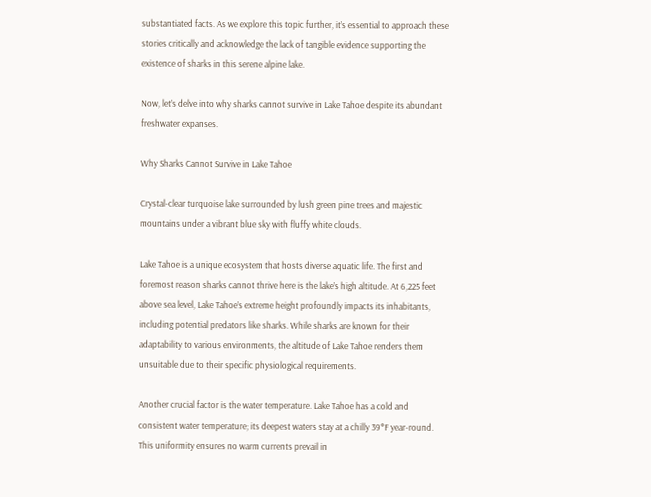substantiated facts. As we explore this topic further, it’s essential to approach these stories critically and acknowledge the lack of tangible evidence supporting the existence of sharks in this serene alpine lake.

Now, let’s delve into why sharks cannot survive in Lake Tahoe despite its abundant freshwater expanses.

Why Sharks Cannot Survive in Lake Tahoe

Crystal-clear turquoise lake surrounded by lush green pine trees and majestic mountains under a vibrant blue sky with fluffy white clouds.

Lake Tahoe is a unique ecosystem that hosts diverse aquatic life. The first and foremost reason sharks cannot thrive here is the lake’s high altitude. At 6,225 feet above sea level, Lake Tahoe’s extreme height profoundly impacts its inhabitants, including potential predators like sharks. While sharks are known for their adaptability to various environments, the altitude of Lake Tahoe renders them unsuitable due to their specific physiological requirements.

Another crucial factor is the water temperature. Lake Tahoe has a cold and consistent water temperature; its deepest waters stay at a chilly 39°F year-round. This uniformity ensures no warm currents prevail in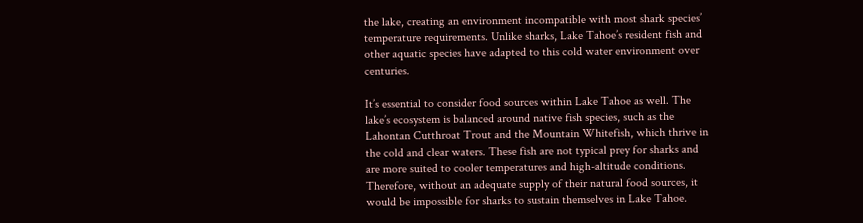the lake, creating an environment incompatible with most shark species’ temperature requirements. Unlike sharks, Lake Tahoe’s resident fish and other aquatic species have adapted to this cold water environment over centuries.

It’s essential to consider food sources within Lake Tahoe as well. The lake’s ecosystem is balanced around native fish species, such as the Lahontan Cutthroat Trout and the Mountain Whitefish, which thrive in the cold and clear waters. These fish are not typical prey for sharks and are more suited to cooler temperatures and high-altitude conditions. Therefore, without an adequate supply of their natural food sources, it would be impossible for sharks to sustain themselves in Lake Tahoe.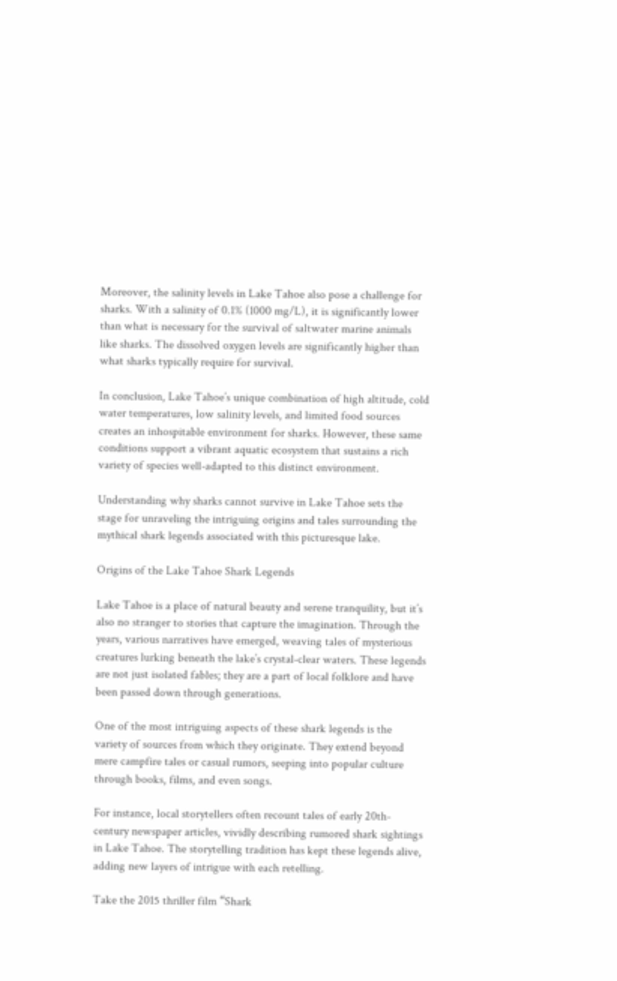Moreover, the salinity levels in Lake Tahoe also pose a challenge for sharks. With a salinity of 0.1% (1000 mg/L), it is significantly lower than what is necessary for the survival of saltwater marine animals like sharks. The dissolved oxygen levels are significantly higher than what sharks typically require for survival.

In conclusion, Lake Tahoe’s unique combination of high altitude, cold water temperatures, low salinity levels, and limited food sources creates an inhospitable environment for sharks. However, these same conditions support a vibrant aquatic ecosystem that sustains a rich variety of species well-adapted to this distinct environment.

Understanding why sharks cannot survive in Lake Tahoe sets the stage for unraveling the intriguing origins and tales surrounding the mythical shark legends associated with this picturesque lake.

Origins of the Lake Tahoe Shark Legends

Lake Tahoe is a place of natural beauty and serene tranquility, but it’s also no stranger to stories that capture the imagination. Through the years, various narratives have emerged, weaving tales of mysterious creatures lurking beneath the lake’s crystal-clear waters. These legends are not just isolated fables; they are a part of local folklore and have been passed down through generations.

One of the most intriguing aspects of these shark legends is the variety of sources from which they originate. They extend beyond mere campfire tales or casual rumors, seeping into popular culture through books, films, and even songs.

For instance, local storytellers often recount tales of early 20th-century newspaper articles, vividly describing rumored shark sightings in Lake Tahoe. The storytelling tradition has kept these legends alive, adding new layers of intrigue with each retelling.

Take the 2015 thriller film “Shark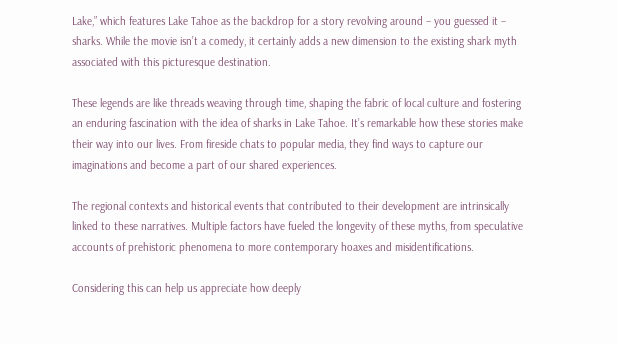Lake,” which features Lake Tahoe as the backdrop for a story revolving around – you guessed it – sharks. While the movie isn’t a comedy, it certainly adds a new dimension to the existing shark myth associated with this picturesque destination.

These legends are like threads weaving through time, shaping the fabric of local culture and fostering an enduring fascination with the idea of sharks in Lake Tahoe. It’s remarkable how these stories make their way into our lives. From fireside chats to popular media, they find ways to capture our imaginations and become a part of our shared experiences.

The regional contexts and historical events that contributed to their development are intrinsically linked to these narratives. Multiple factors have fueled the longevity of these myths, from speculative accounts of prehistoric phenomena to more contemporary hoaxes and misidentifications.

Considering this can help us appreciate how deeply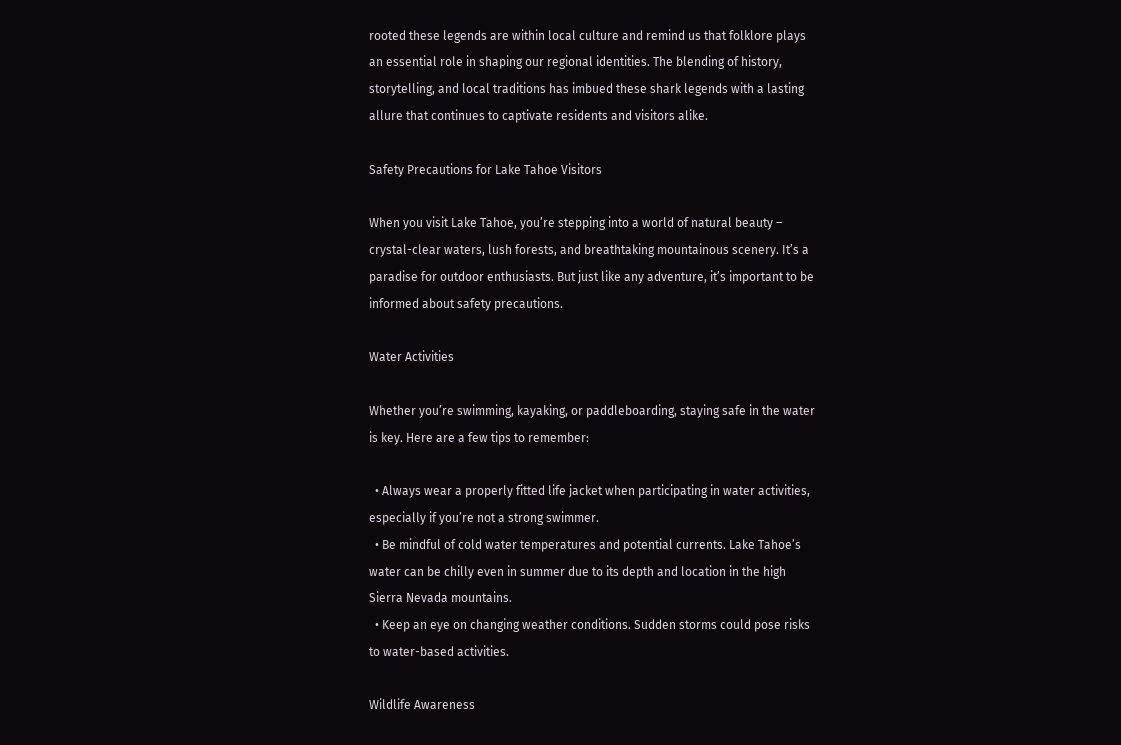rooted these legends are within local culture and remind us that folklore plays an essential role in shaping our regional identities. The blending of history, storytelling, and local traditions has imbued these shark legends with a lasting allure that continues to captivate residents and visitors alike.

Safety Precautions for Lake Tahoe Visitors

When you visit Lake Tahoe, you’re stepping into a world of natural beauty – crystal-clear waters, lush forests, and breathtaking mountainous scenery. It’s a paradise for outdoor enthusiasts. But just like any adventure, it’s important to be informed about safety precautions.

Water Activities

Whether you’re swimming, kayaking, or paddleboarding, staying safe in the water is key. Here are a few tips to remember:

  • Always wear a properly fitted life jacket when participating in water activities, especially if you’re not a strong swimmer.
  • Be mindful of cold water temperatures and potential currents. Lake Tahoe’s water can be chilly even in summer due to its depth and location in the high Sierra Nevada mountains.
  • Keep an eye on changing weather conditions. Sudden storms could pose risks to water-based activities.

Wildlife Awareness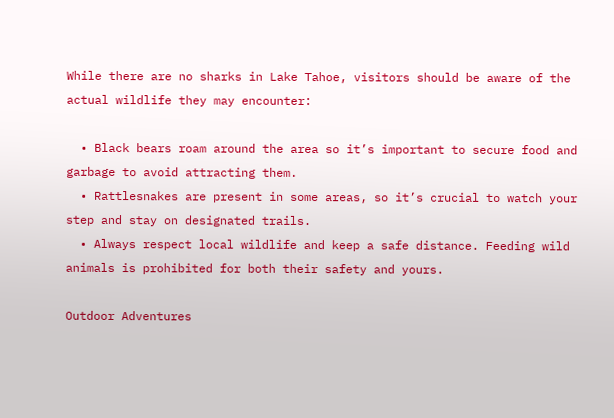While there are no sharks in Lake Tahoe, visitors should be aware of the actual wildlife they may encounter:

  • Black bears roam around the area so it’s important to secure food and garbage to avoid attracting them.
  • Rattlesnakes are present in some areas, so it’s crucial to watch your step and stay on designated trails.
  • Always respect local wildlife and keep a safe distance. Feeding wild animals is prohibited for both their safety and yours.

Outdoor Adventures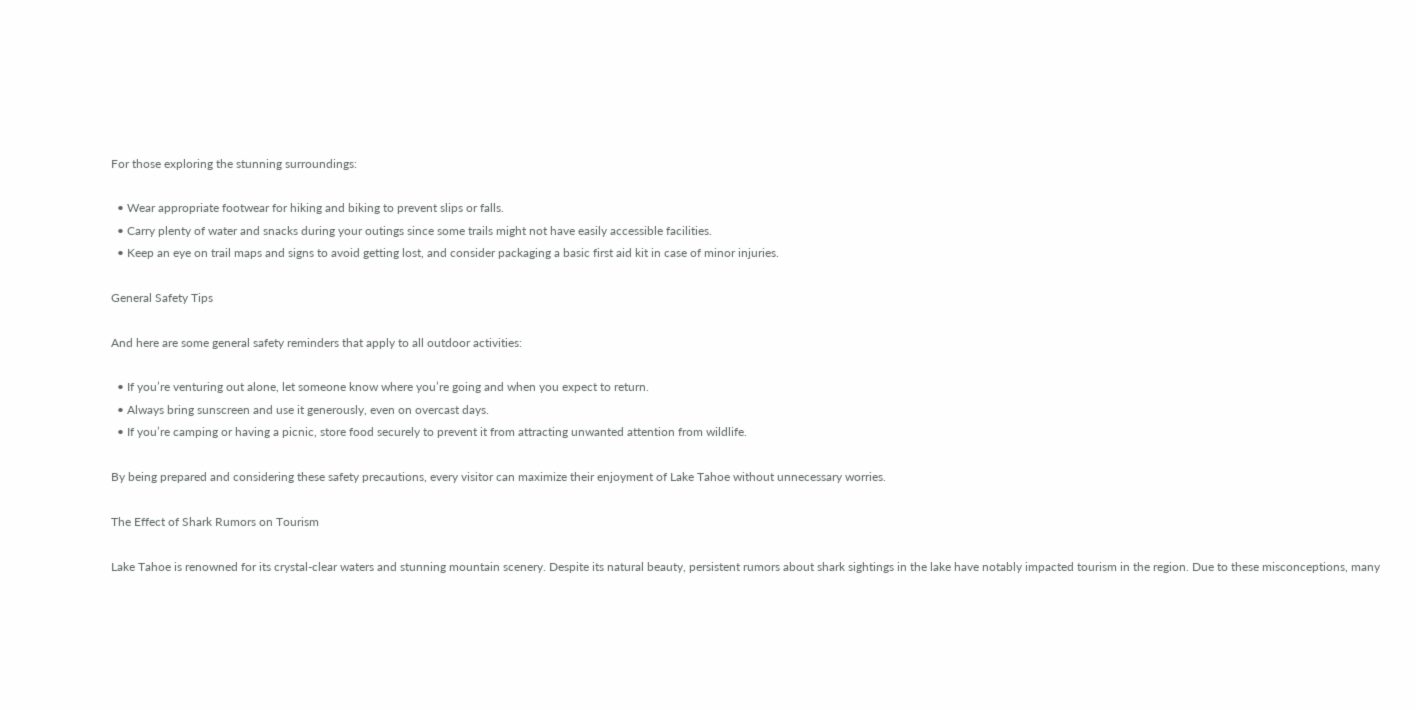For those exploring the stunning surroundings:

  • Wear appropriate footwear for hiking and biking to prevent slips or falls.
  • Carry plenty of water and snacks during your outings since some trails might not have easily accessible facilities.
  • Keep an eye on trail maps and signs to avoid getting lost, and consider packaging a basic first aid kit in case of minor injuries.

General Safety Tips

And here are some general safety reminders that apply to all outdoor activities:

  • If you’re venturing out alone, let someone know where you’re going and when you expect to return.
  • Always bring sunscreen and use it generously, even on overcast days.
  • If you’re camping or having a picnic, store food securely to prevent it from attracting unwanted attention from wildlife.

By being prepared and considering these safety precautions, every visitor can maximize their enjoyment of Lake Tahoe without unnecessary worries.

The Effect of Shark Rumors on Tourism

Lake Tahoe is renowned for its crystal-clear waters and stunning mountain scenery. Despite its natural beauty, persistent rumors about shark sightings in the lake have notably impacted tourism in the region. Due to these misconceptions, many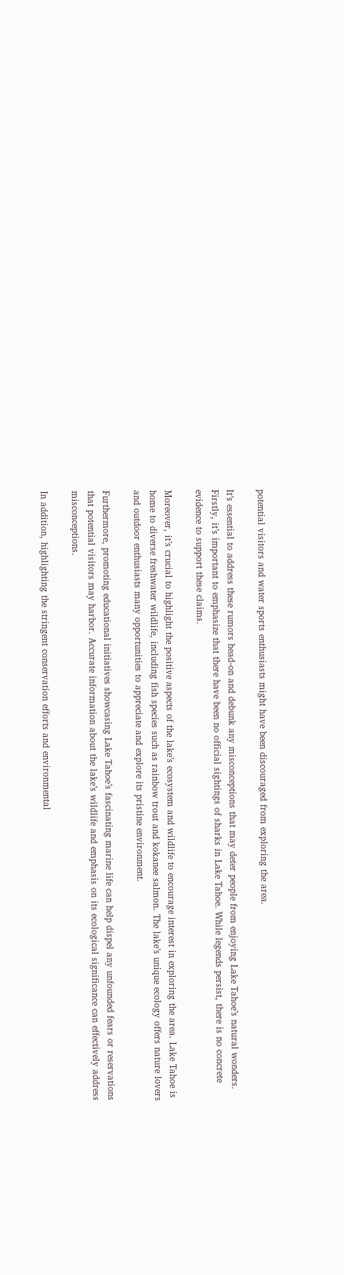potential visitors and water sports enthusiasts might have been discouraged from exploring the area.

It’s essential to address these rumors head-on and debunk any misconceptions that may deter people from enjoying Lake Tahoe’s natural wonders. Firstly, it’s important to emphasize that there have been no official sightings of sharks in Lake Tahoe. While legends persist, there is no concrete evidence to support these claims.

Moreover, it’s crucial to highlight the positive aspects of the lake’s ecosystem and wildlife to encourage interest in exploring the area. Lake Tahoe is home to diverse freshwater wildlife, including fish species such as rainbow trout and kokanee salmon. The lake’s unique ecology offers nature lovers and outdoor enthusiasts many opportunities to appreciate and explore its pristine environment.

Furthermore, promoting educational initiatives showcasing Lake Tahoe’s fascinating marine life can help dispel any unfounded fears or reservations that potential visitors may harbor. Accurate information about the lake’s wildlife and emphasis on its ecological significance can effectively address misconceptions.

In addition, highlighting the stringent conservation efforts and environmental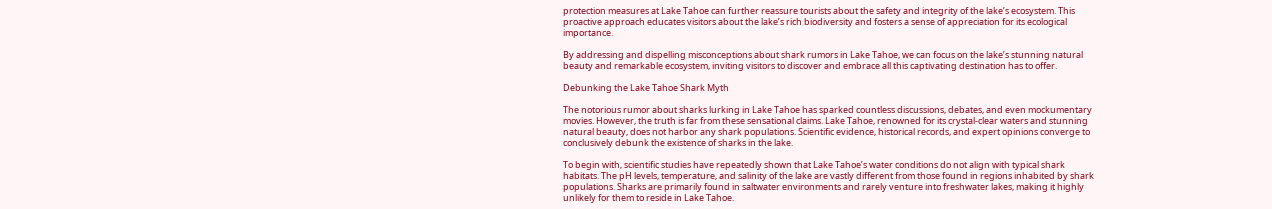protection measures at Lake Tahoe can further reassure tourists about the safety and integrity of the lake’s ecosystem. This proactive approach educates visitors about the lake’s rich biodiversity and fosters a sense of appreciation for its ecological importance.

By addressing and dispelling misconceptions about shark rumors in Lake Tahoe, we can focus on the lake’s stunning natural beauty and remarkable ecosystem, inviting visitors to discover and embrace all this captivating destination has to offer.

Debunking the Lake Tahoe Shark Myth

The notorious rumor about sharks lurking in Lake Tahoe has sparked countless discussions, debates, and even mockumentary movies. However, the truth is far from these sensational claims. Lake Tahoe, renowned for its crystal-clear waters and stunning natural beauty, does not harbor any shark populations. Scientific evidence, historical records, and expert opinions converge to conclusively debunk the existence of sharks in the lake.

To begin with, scientific studies have repeatedly shown that Lake Tahoe’s water conditions do not align with typical shark habitats. The pH levels, temperature, and salinity of the lake are vastly different from those found in regions inhabited by shark populations. Sharks are primarily found in saltwater environments and rarely venture into freshwater lakes, making it highly unlikely for them to reside in Lake Tahoe.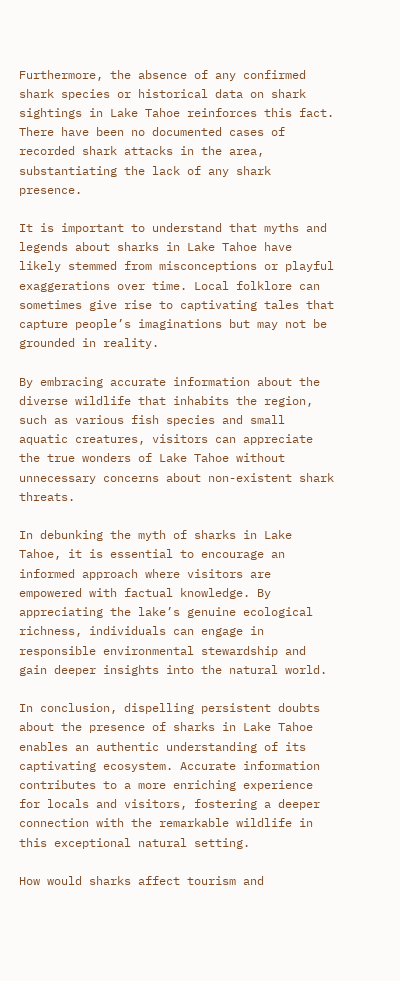Furthermore, the absence of any confirmed shark species or historical data on shark sightings in Lake Tahoe reinforces this fact. There have been no documented cases of recorded shark attacks in the area, substantiating the lack of any shark presence.

It is important to understand that myths and legends about sharks in Lake Tahoe have likely stemmed from misconceptions or playful exaggerations over time. Local folklore can sometimes give rise to captivating tales that capture people’s imaginations but may not be grounded in reality.

By embracing accurate information about the diverse wildlife that inhabits the region, such as various fish species and small aquatic creatures, visitors can appreciate the true wonders of Lake Tahoe without unnecessary concerns about non-existent shark threats.

In debunking the myth of sharks in Lake Tahoe, it is essential to encourage an informed approach where visitors are empowered with factual knowledge. By appreciating the lake’s genuine ecological richness, individuals can engage in responsible environmental stewardship and gain deeper insights into the natural world.

In conclusion, dispelling persistent doubts about the presence of sharks in Lake Tahoe enables an authentic understanding of its captivating ecosystem. Accurate information contributes to a more enriching experience for locals and visitors, fostering a deeper connection with the remarkable wildlife in this exceptional natural setting.

How would sharks affect tourism and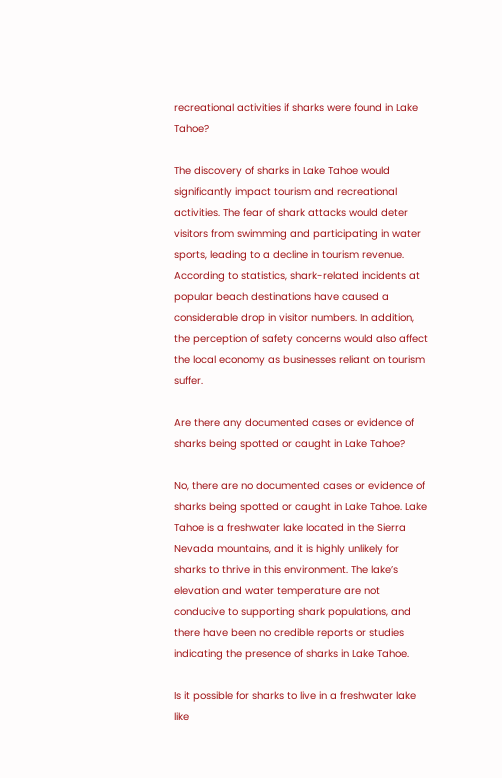recreational activities if sharks were found in Lake Tahoe?

The discovery of sharks in Lake Tahoe would significantly impact tourism and recreational activities. The fear of shark attacks would deter visitors from swimming and participating in water sports, leading to a decline in tourism revenue. According to statistics, shark-related incidents at popular beach destinations have caused a considerable drop in visitor numbers. In addition, the perception of safety concerns would also affect the local economy as businesses reliant on tourism suffer.

Are there any documented cases or evidence of sharks being spotted or caught in Lake Tahoe?

No, there are no documented cases or evidence of sharks being spotted or caught in Lake Tahoe. Lake Tahoe is a freshwater lake located in the Sierra Nevada mountains, and it is highly unlikely for sharks to thrive in this environment. The lake’s elevation and water temperature are not conducive to supporting shark populations, and there have been no credible reports or studies indicating the presence of sharks in Lake Tahoe.

Is it possible for sharks to live in a freshwater lake like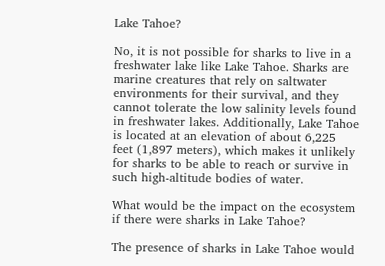Lake Tahoe?

No, it is not possible for sharks to live in a freshwater lake like Lake Tahoe. Sharks are marine creatures that rely on saltwater environments for their survival, and they cannot tolerate the low salinity levels found in freshwater lakes. Additionally, Lake Tahoe is located at an elevation of about 6,225 feet (1,897 meters), which makes it unlikely for sharks to be able to reach or survive in such high-altitude bodies of water.

What would be the impact on the ecosystem if there were sharks in Lake Tahoe?

The presence of sharks in Lake Tahoe would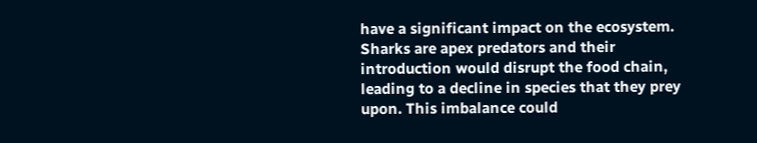have a significant impact on the ecosystem. Sharks are apex predators and their introduction would disrupt the food chain, leading to a decline in species that they prey upon. This imbalance could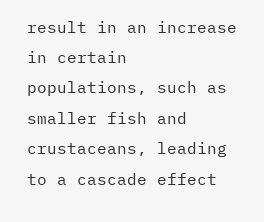result in an increase in certain populations, such as smaller fish and crustaceans, leading to a cascade effect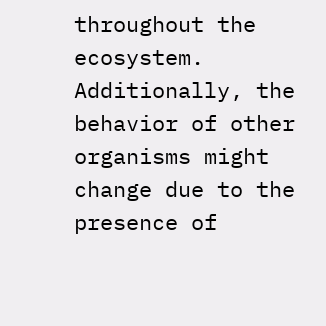throughout the ecosystem. Additionally, the behavior of other organisms might change due to the presence of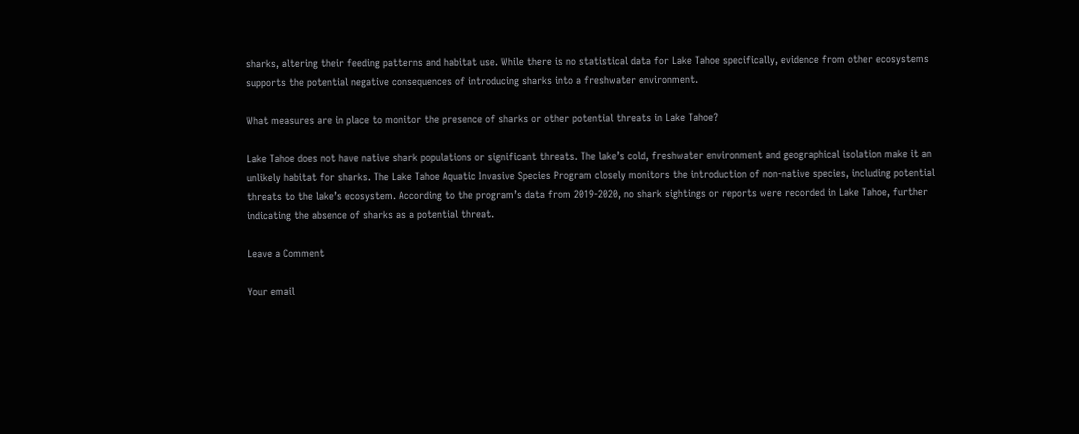sharks, altering their feeding patterns and habitat use. While there is no statistical data for Lake Tahoe specifically, evidence from other ecosystems supports the potential negative consequences of introducing sharks into a freshwater environment.

What measures are in place to monitor the presence of sharks or other potential threats in Lake Tahoe?

Lake Tahoe does not have native shark populations or significant threats. The lake’s cold, freshwater environment and geographical isolation make it an unlikely habitat for sharks. The Lake Tahoe Aquatic Invasive Species Program closely monitors the introduction of non-native species, including potential threats to the lake’s ecosystem. According to the program’s data from 2019-2020, no shark sightings or reports were recorded in Lake Tahoe, further indicating the absence of sharks as a potential threat.

Leave a Comment

Your email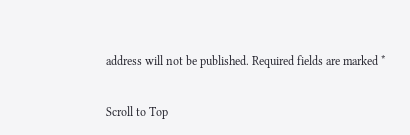address will not be published. Required fields are marked *

Scroll to Top